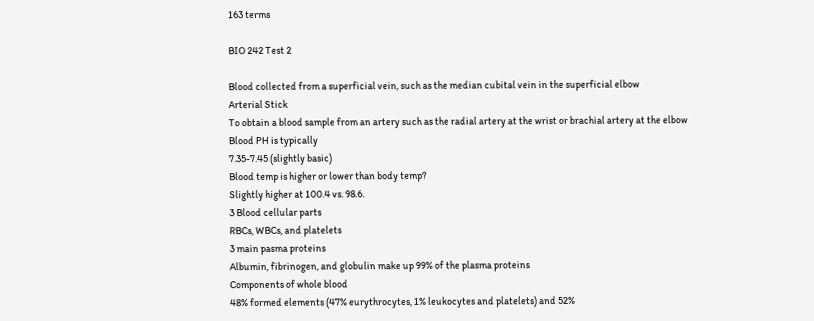163 terms

BIO 242 Test 2

Blood collected from a superficial vein, such as the median cubital vein in the superficial elbow
Arterial Stick
To obtain a blood sample from an artery such as the radial artery at the wrist or brachial artery at the elbow
Blood PH is typically
7.35-7.45 (slightly basic)
Blood temp is higher or lower than body temp?
Slightly higher at 100.4 vs. 98.6.
3 Blood cellular parts
RBCs, WBCs, and platelets
3 main pasma proteins
Albumin, fibrinogen, and globulin make up 99% of the plasma proteins
Components of whole blood
48% formed elements (47% eurythrocytes, 1% leukocytes and platelets) and 52%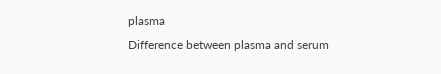plasma
Difference between plasma and serum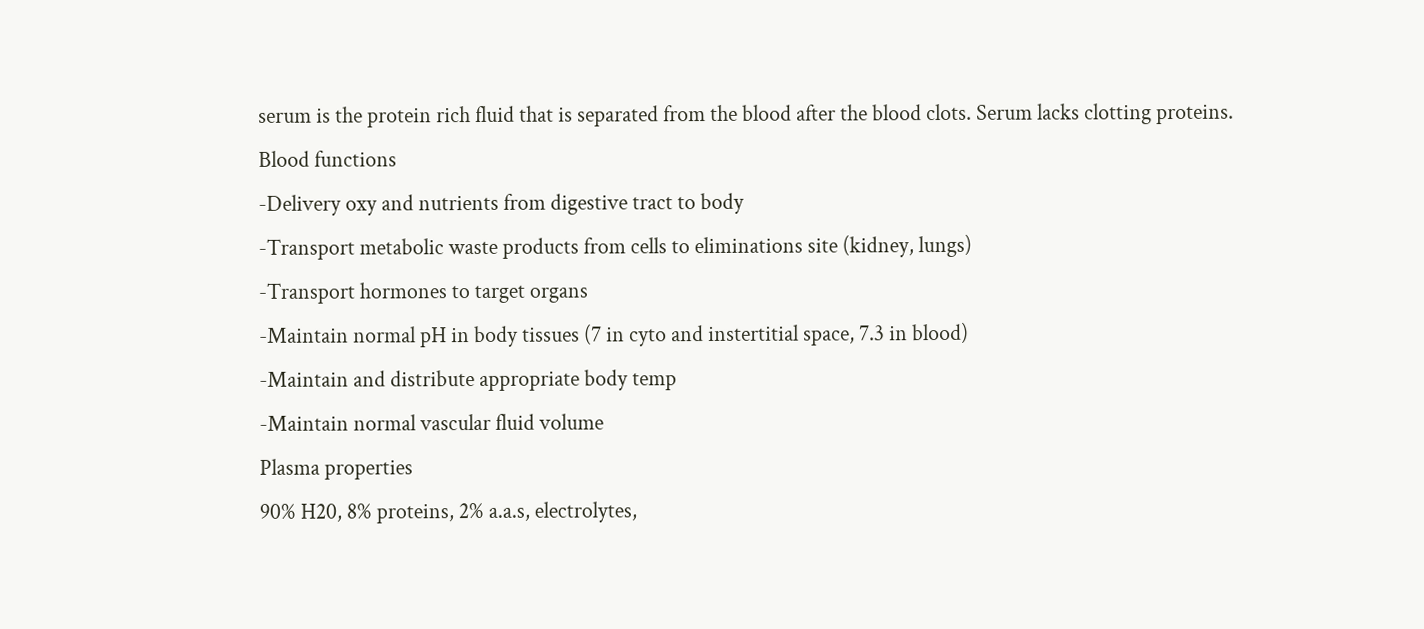serum is the protein rich fluid that is separated from the blood after the blood clots. Serum lacks clotting proteins.
Blood functions
-Delivery oxy and nutrients from digestive tract to body
-Transport metabolic waste products from cells to eliminations site (kidney, lungs)
-Transport hormones to target organs
-Maintain normal pH in body tissues (7 in cyto and instertitial space, 7.3 in blood)
-Maintain and distribute appropriate body temp
-Maintain normal vascular fluid volume
Plasma properties
90% H20, 8% proteins, 2% a.a.s, electrolytes,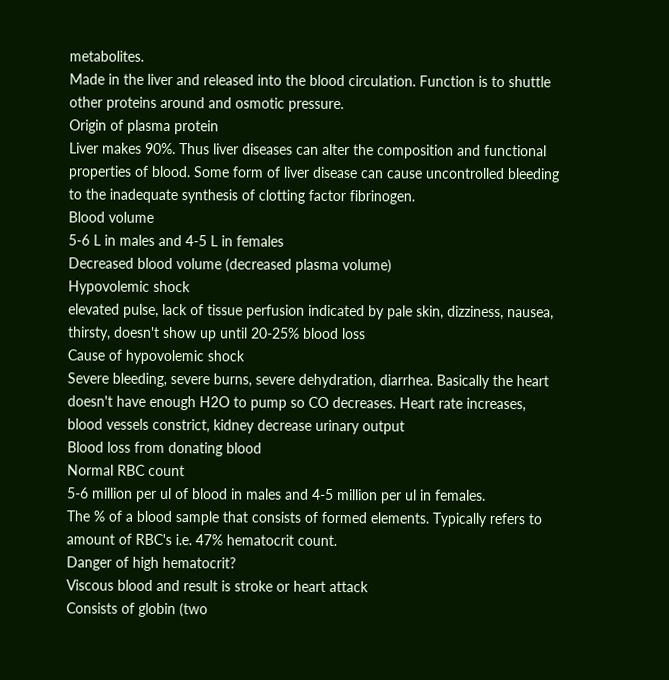metabolites.
Made in the liver and released into the blood circulation. Function is to shuttle other proteins around and osmotic pressure.
Origin of plasma protein
Liver makes 90%. Thus liver diseases can alter the composition and functional properties of blood. Some form of liver disease can cause uncontrolled bleeding to the inadequate synthesis of clotting factor fibrinogen.
Blood volume
5-6 L in males and 4-5 L in females
Decreased blood volume (decreased plasma volume)
Hypovolemic shock
elevated pulse, lack of tissue perfusion indicated by pale skin, dizziness, nausea, thirsty, doesn't show up until 20-25% blood loss
Cause of hypovolemic shock
Severe bleeding, severe burns, severe dehydration, diarrhea. Basically the heart doesn't have enough H2O to pump so CO decreases. Heart rate increases, blood vessels constrict, kidney decrease urinary output
Blood loss from donating blood
Normal RBC count
5-6 million per ul of blood in males and 4-5 million per ul in females.
The % of a blood sample that consists of formed elements. Typically refers to amount of RBC's i.e. 47% hematocrit count.
Danger of high hematocrit?
Viscous blood and result is stroke or heart attack
Consists of globin (two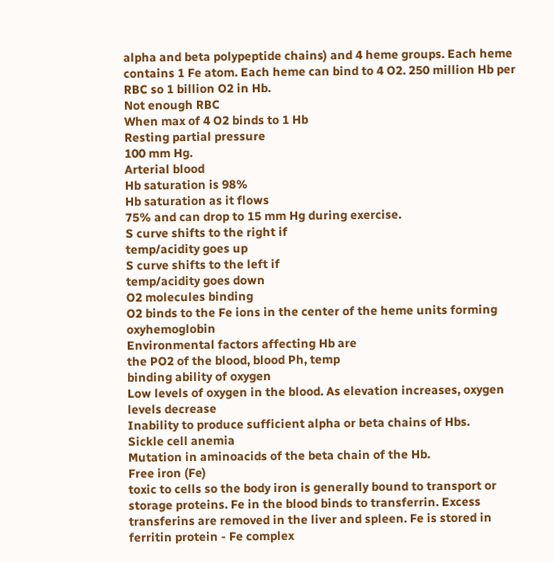alpha and beta polypeptide chains) and 4 heme groups. Each heme contains 1 Fe atom. Each heme can bind to 4 O2. 250 million Hb per RBC so 1 billion O2 in Hb.
Not enough RBC
When max of 4 O2 binds to 1 Hb
Resting partial pressure
100 mm Hg.
Arterial blood
Hb saturation is 98%
Hb saturation as it flows
75% and can drop to 15 mm Hg during exercise.
S curve shifts to the right if
temp/acidity goes up
S curve shifts to the left if
temp/acidity goes down
O2 molecules binding
O2 binds to the Fe ions in the center of the heme units forming oxyhemoglobin
Environmental factors affecting Hb are
the PO2 of the blood, blood Ph, temp
binding ability of oxygen
Low levels of oxygen in the blood. As elevation increases, oxygen levels decrease
Inability to produce sufficient alpha or beta chains of Hbs.
Sickle cell anemia
Mutation in aminoacids of the beta chain of the Hb.
Free iron (Fe)
toxic to cells so the body iron is generally bound to transport or storage proteins. Fe in the blood binds to transferrin. Excess transferins are removed in the liver and spleen. Fe is stored in ferritin protein - Fe complex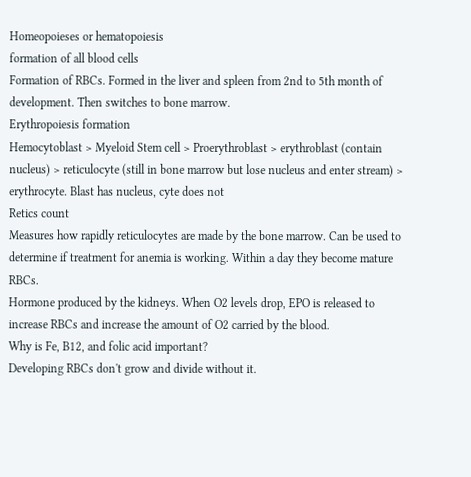Homeopoieses or hematopoiesis
formation of all blood cells
Formation of RBCs. Formed in the liver and spleen from 2nd to 5th month of development. Then switches to bone marrow.
Erythropoiesis formation
Hemocytoblast > Myeloid Stem cell > Proerythroblast > erythroblast (contain nucleus) > reticulocyte (still in bone marrow but lose nucleus and enter stream) > erythrocyte. Blast has nucleus, cyte does not
Retics count
Measures how rapidly reticulocytes are made by the bone marrow. Can be used to determine if treatment for anemia is working. Within a day they become mature RBCs.
Hormone produced by the kidneys. When O2 levels drop, EPO is released to increase RBCs and increase the amount of O2 carried by the blood.
Why is Fe, B12, and folic acid important?
Developing RBCs don't grow and divide without it.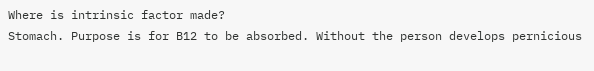Where is intrinsic factor made?
Stomach. Purpose is for B12 to be absorbed. Without the person develops pernicious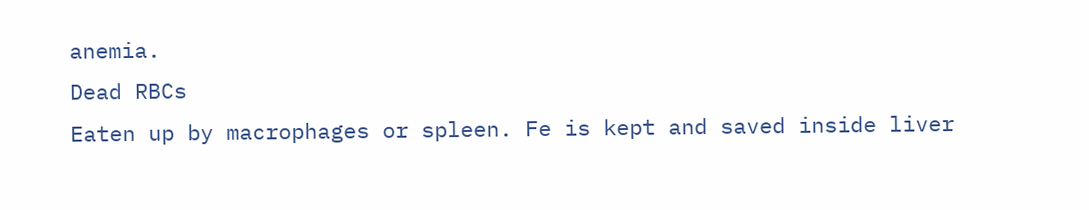anemia.
Dead RBCs
Eaten up by macrophages or spleen. Fe is kept and saved inside liver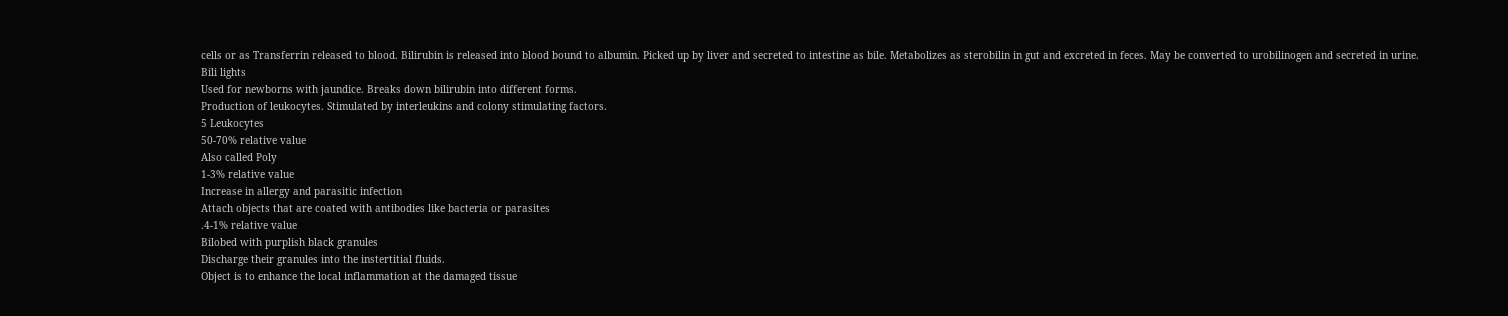cells or as Transferrin released to blood. Bilirubin is released into blood bound to albumin. Picked up by liver and secreted to intestine as bile. Metabolizes as sterobilin in gut and excreted in feces. May be converted to urobilinogen and secreted in urine.
Bili lights
Used for newborns with jaundice. Breaks down bilirubin into different forms.
Production of leukocytes. Stimulated by interleukins and colony stimulating factors.
5 Leukocytes
50-70% relative value
Also called Poly
1-3% relative value
Increase in allergy and parasitic infection
Attach objects that are coated with antibodies like bacteria or parasites
.4-1% relative value
Bilobed with purplish black granules
Discharge their granules into the instertitial fluids.
Object is to enhance the local inflammation at the damaged tissue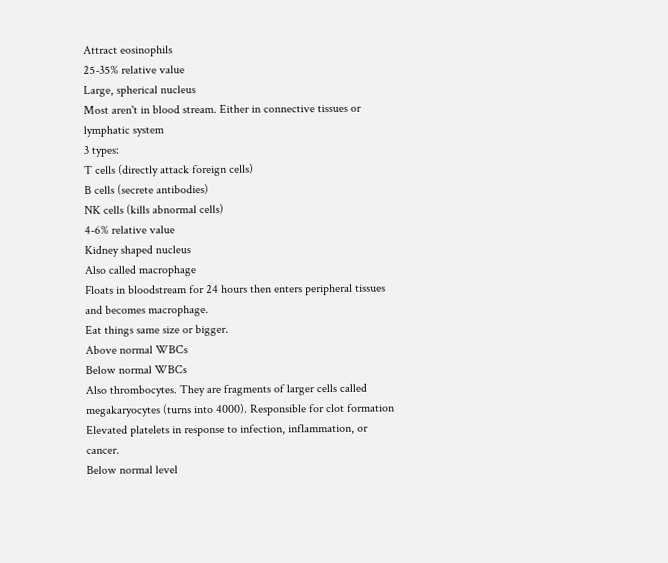Attract eosinophils
25-35% relative value
Large, spherical nucleus
Most aren't in blood stream. Either in connective tissues or lymphatic system
3 types:
T cells (directly attack foreign cells)
B cells (secrete antibodies)
NK cells (kills abnormal cells)
4-6% relative value
Kidney shaped nucleus
Also called macrophage
Floats in bloodstream for 24 hours then enters peripheral tissues and becomes macrophage.
Eat things same size or bigger.
Above normal WBCs
Below normal WBCs
Also thrombocytes. They are fragments of larger cells called megakaryocytes (turns into 4000). Responsible for clot formation
Elevated platelets in response to infection, inflammation, or cancer.
Below normal level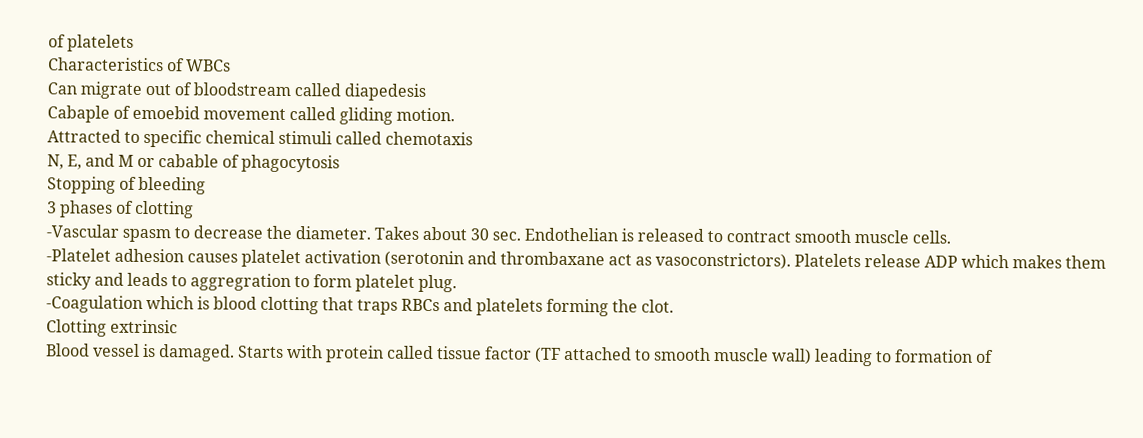of platelets
Characteristics of WBCs
Can migrate out of bloodstream called diapedesis
Cabaple of emoebid movement called gliding motion.
Attracted to specific chemical stimuli called chemotaxis
N, E, and M or cabable of phagocytosis
Stopping of bleeding
3 phases of clotting
-Vascular spasm to decrease the diameter. Takes about 30 sec. Endothelian is released to contract smooth muscle cells.
-Platelet adhesion causes platelet activation (serotonin and thrombaxane act as vasoconstrictors). Platelets release ADP which makes them sticky and leads to aggregration to form platelet plug.
-Coagulation which is blood clotting that traps RBCs and platelets forming the clot.
Clotting extrinsic
Blood vessel is damaged. Starts with protein called tissue factor (TF attached to smooth muscle wall) leading to formation of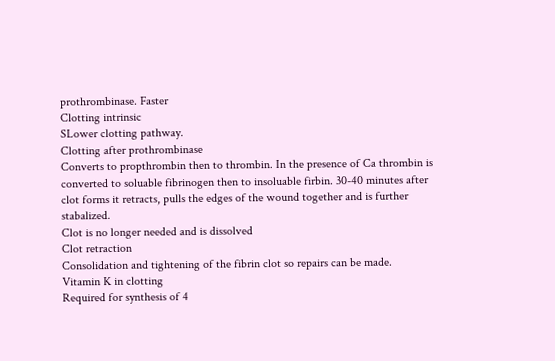prothrombinase. Faster
Clotting intrinsic
SLower clotting pathway.
Clotting after prothrombinase
Converts to propthrombin then to thrombin. In the presence of Ca thrombin is converted to soluable fibrinogen then to insoluable firbin. 30-40 minutes after clot forms it retracts, pulls the edges of the wound together and is further stabalized.
Clot is no longer needed and is dissolved
Clot retraction
Consolidation and tightening of the fibrin clot so repairs can be made.
Vitamin K in clotting
Required for synthesis of 4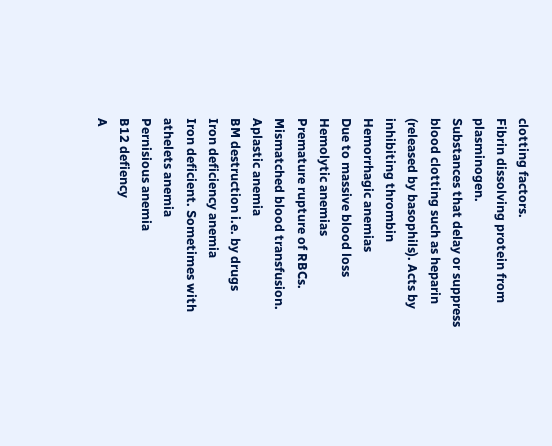clotting factors.
Fibrin dissolving protein from plasminogen.
Substances that delay or suppress blood clotting such as heparin (released by basophils). Acts by inhibiting thrombin
Hemorrhagic anemias
Due to massive blood loss
Hemolytic anemias
Premature rupture of RBCs. Mismatched blood transfusion.
Aplastic anemia
BM destruction i.e. by drugs
Iron deficiency anemia
Iron deficient. Sometimes with athelets anemia
Pernisious anemia
B12 defiency
A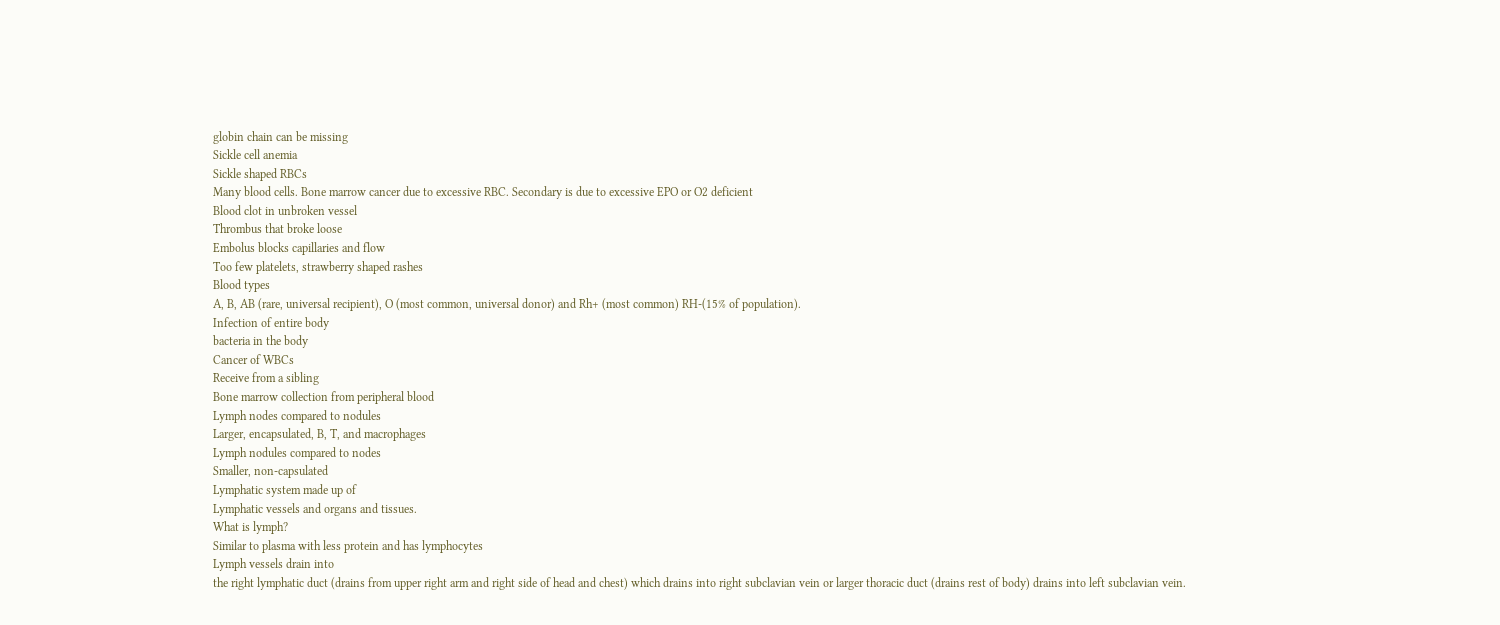globin chain can be missing
Sickle cell anemia
Sickle shaped RBCs
Many blood cells. Bone marrow cancer due to excessive RBC. Secondary is due to excessive EPO or O2 deficient
Blood clot in unbroken vessel
Thrombus that broke loose
Embolus blocks capillaries and flow
Too few platelets, strawberry shaped rashes
Blood types
A, B, AB (rare, universal recipient), O (most common, universal donor) and Rh+ (most common) RH-(15% of population).
Infection of entire body
bacteria in the body
Cancer of WBCs
Receive from a sibling
Bone marrow collection from peripheral blood
Lymph nodes compared to nodules
Larger, encapsulated, B, T, and macrophages
Lymph nodules compared to nodes
Smaller, non-capsulated
Lymphatic system made up of
Lymphatic vessels and organs and tissues.
What is lymph?
Similar to plasma with less protein and has lymphocytes
Lymph vessels drain into
the right lymphatic duct (drains from upper right arm and right side of head and chest) which drains into right subclavian vein or larger thoracic duct (drains rest of body) drains into left subclavian vein.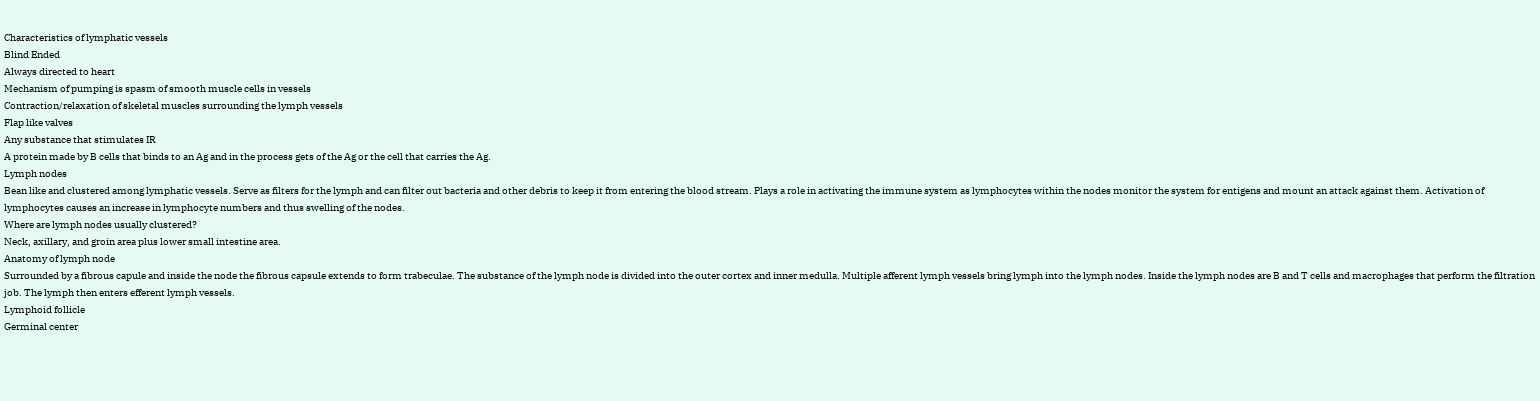Characteristics of lymphatic vessels
Blind Ended
Always directed to heart
Mechanism of pumping is spasm of smooth muscle cells in vessels
Contraction/relaxation of skeletal muscles surrounding the lymph vessels
Flap like valves
Any substance that stimulates IR
A protein made by B cells that binds to an Ag and in the process gets of the Ag or the cell that carries the Ag.
Lymph nodes
Bean like and clustered among lymphatic vessels. Serve as filters for the lymph and can filter out bacteria and other debris to keep it from entering the blood stream. Plays a role in activating the immune system as lymphocytes within the nodes monitor the system for entigens and mount an attack against them. Activation of lymphocytes causes an increase in lymphocyte numbers and thus swelling of the nodes.
Where are lymph nodes usually clustered?
Neck, axillary, and groin area plus lower small intestine area.
Anatomy of lymph node
Surrounded by a fibrous capule and inside the node the fibrous capsule extends to form trabeculae. The substance of the lymph node is divided into the outer cortex and inner medulla. Multiple afferent lymph vessels bring lymph into the lymph nodes. Inside the lymph nodes are B and T cells and macrophages that perform the filtration job. The lymph then enters efferent lymph vessels.
Lymphoid follicle
Germinal center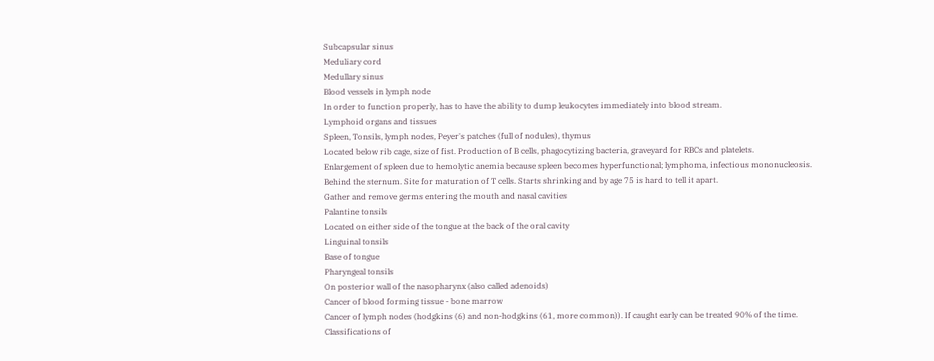Subcapsular sinus
Meduliary cord
Medullary sinus
Blood vessels in lymph node
In order to function properly, has to have the ability to dump leukocytes immediately into blood stream.
Lymphoid organs and tissues
Spleen, Tonsils, lymph nodes, Peyer's patches (full of nodules), thymus
Located below rib cage, size of fist. Production of B cells, phagocytizing bacteria, graveyard for RBCs and platelets.
Enlargement of spleen due to hemolytic anemia because spleen becomes hyperfunctional; lymphoma, infectious mononucleosis.
Behind the sternum. Site for maturation of T cells. Starts shrinking and by age 75 is hard to tell it apart.
Gather and remove germs entering the mouth and nasal cavities
Palantine tonsils
Located on either side of the tongue at the back of the oral cavity
Linguinal tonsils
Base of tongue
Pharyngeal tonsils
On posterior wall of the nasopharynx (also called adenoids)
Cancer of blood forming tissue - bone marrow
Cancer of lymph nodes (hodgkins (6) and non-hodgkins (61, more common)). If caught early can be treated 90% of the time.
Classifications of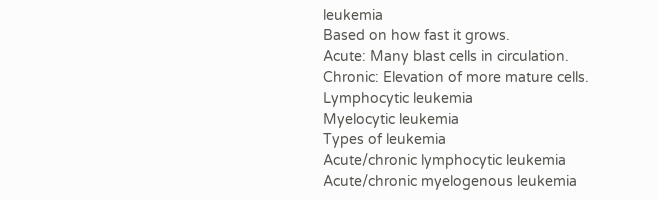leukemia
Based on how fast it grows.
Acute: Many blast cells in circulation.
Chronic: Elevation of more mature cells.
Lymphocytic leukemia
Myelocytic leukemia
Types of leukemia
Acute/chronic lymphocytic leukemia
Acute/chronic myelogenous leukemia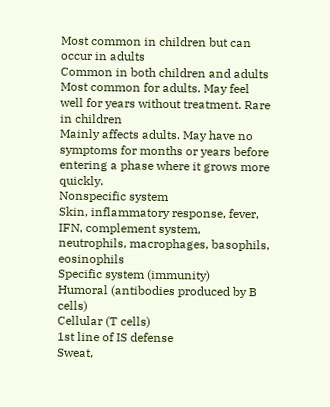Most common in children but can occur in adults
Common in both children and adults
Most common for adults. May feel well for years without treatment. Rare in children
Mainly affects adults. May have no symptoms for months or years before entering a phase where it grows more quickly.
Nonspecific system
Skin, inflammatory response, fever, IFN, complement system, neutrophils, macrophages, basophils, eosinophils
Specific system (immunity)
Humoral (antibodies produced by B cells)
Cellular (T cells)
1st line of IS defense
Sweat,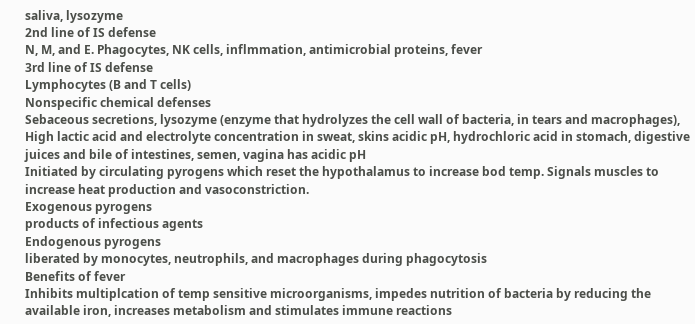saliva, lysozyme
2nd line of IS defense
N, M, and E. Phagocytes, NK cells, inflmmation, antimicrobial proteins, fever
3rd line of IS defense
Lymphocytes (B and T cells)
Nonspecific chemical defenses
Sebaceous secretions, lysozyme (enzyme that hydrolyzes the cell wall of bacteria, in tears and macrophages), High lactic acid and electrolyte concentration in sweat, skins acidic pH, hydrochloric acid in stomach, digestive juices and bile of intestines, semen, vagina has acidic pH
Initiated by circulating pyrogens which reset the hypothalamus to increase bod temp. Signals muscles to increase heat production and vasoconstriction.
Exogenous pyrogens
products of infectious agents
Endogenous pyrogens
liberated by monocytes, neutrophils, and macrophages during phagocytosis
Benefits of fever
Inhibits multiplcation of temp sensitive microorganisms, impedes nutrition of bacteria by reducing the available iron, increases metabolism and stimulates immune reactions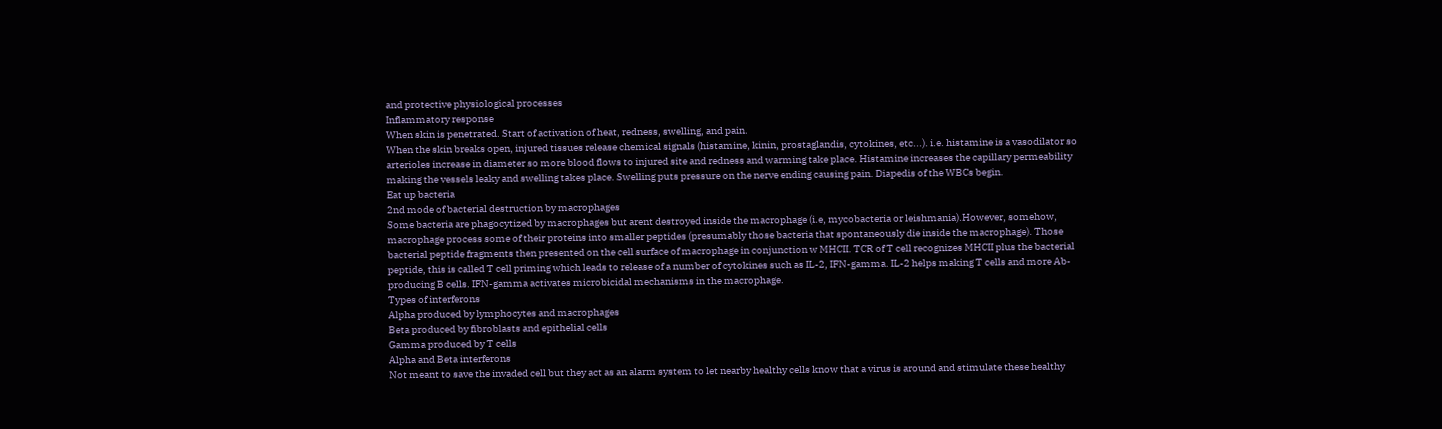and protective physiological processes
Inflammatory response
When skin is penetrated. Start of activation of heat, redness, swelling, and pain.
When the skin breaks open, injured tissues release chemical signals (histamine, kinin, prostaglandis, cytokines, etc...). i.e. histamine is a vasodilator so arterioles increase in diameter so more blood flows to injured site and redness and warming take place. Histamine increases the capillary permeability making the vessels leaky and swelling takes place. Swelling puts pressure on the nerve ending causing pain. Diapedis of the WBCs begin.
Eat up bacteria
2nd mode of bacterial destruction by macrophages
Some bacteria are phagocytized by macrophages but arent destroyed inside the macrophage (i.e, mycobacteria or leishmania).However, somehow, macrophage process some of their proteins into smaller peptides (presumably those bacteria that spontaneously die inside the macrophage). Those bacterial peptide fragments then presented on the cell surface of macrophage in conjunction w MHCII. TCR of T cell recognizes MHCII plus the bacterial peptide, this is called T cell priming which leads to release of a number of cytokines such as IL-2, IFN-gamma. IL-2 helps making T cells and more Ab-producing B cells. IFN-gamma activates microbicidal mechanisms in the macrophage.
Types of interferons
Alpha produced by lymphocytes and macrophages
Beta produced by fibroblasts and epithelial cells
Gamma produced by T cells
Alpha and Beta interferons
Not meant to save the invaded cell but they act as an alarm system to let nearby healthy cells know that a virus is around and stimulate these healthy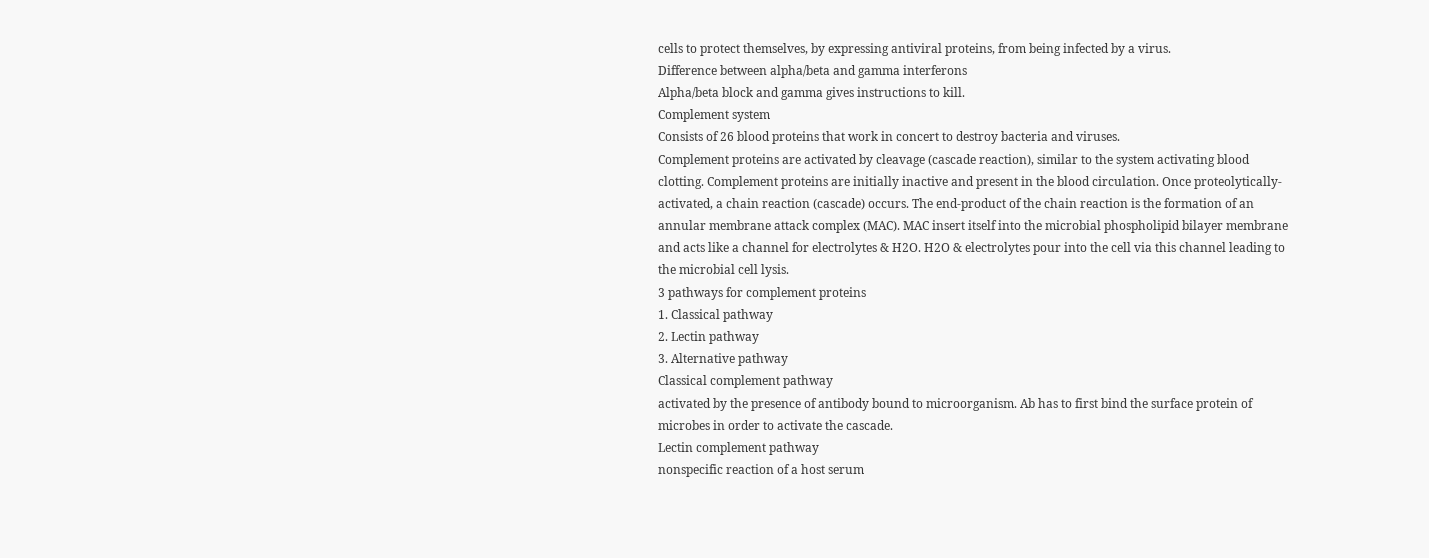cells to protect themselves, by expressing antiviral proteins, from being infected by a virus.
Difference between alpha/beta and gamma interferons
Alpha/beta block and gamma gives instructions to kill.
Complement system
Consists of 26 blood proteins that work in concert to destroy bacteria and viruses.
Complement proteins are activated by cleavage (cascade reaction), similar to the system activating blood clotting. Complement proteins are initially inactive and present in the blood circulation. Once proteolytically-activated, a chain reaction (cascade) occurs. The end-product of the chain reaction is the formation of an annular membrane attack complex (MAC). MAC insert itself into the microbial phospholipid bilayer membrane and acts like a channel for electrolytes & H2O. H2O & electrolytes pour into the cell via this channel leading to the microbial cell lysis.
3 pathways for complement proteins
1. Classical pathway
2. Lectin pathway
3. Alternative pathway
Classical complement pathway
activated by the presence of antibody bound to microorganism. Ab has to first bind the surface protein of microbes in order to activate the cascade.
Lectin complement pathway
nonspecific reaction of a host serum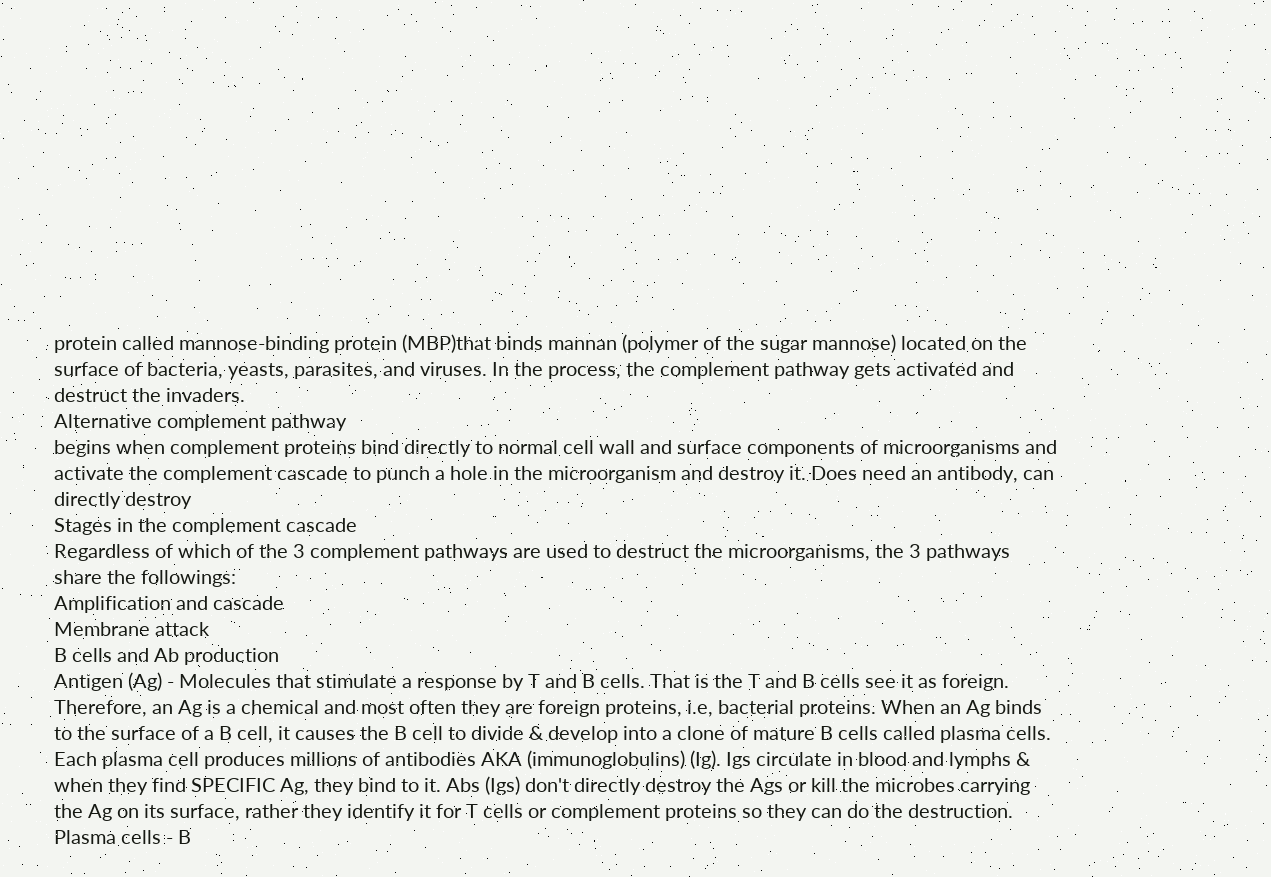protein called mannose-binding protein (MBP)that binds mannan (polymer of the sugar mannose) located on the surface of bacteria, yeasts, parasites, and viruses. In the process, the complement pathway gets activated and destruct the invaders.
Alternative complement pathway
begins when complement proteins bind directly to normal cell wall and surface components of microorganisms and activate the complement cascade to punch a hole in the microorganism and destroy it. Does need an antibody, can directly destroy
Stages in the complement cascade
Regardless of which of the 3 complement pathways are used to destruct the microorganisms, the 3 pathways share the followings:
Amplification and cascade
Membrane attack
B cells and Ab production
Antigen (Ag) - Molecules that stimulate a response by T and B cells. That is the T and B cells see it as foreign. Therefore, an Ag is a chemical and most often they are foreign proteins, i.e, bacterial proteins. When an Ag binds to the surface of a B cell, it causes the B cell to divide & develop into a clone of mature B cells called plasma cells. Each plasma cell produces millions of antibodies AKA (immunoglobulins) (Ig). Igs circulate in blood and lymphs & when they find SPECIFIC Ag, they bind to it. Abs (Igs) don't directly destroy the Ags or kill the microbes carrying the Ag on its surface, rather they identify it for T cells or complement proteins so they can do the destruction.
Plasma cells - B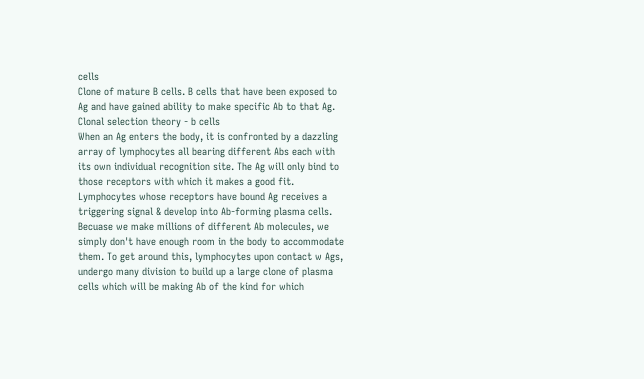cells
Clone of mature B cells. B cells that have been exposed to Ag and have gained ability to make specific Ab to that Ag.
Clonal selection theory - b cells
When an Ag enters the body, it is confronted by a dazzling array of lymphocytes all bearing different Abs each with its own individual recognition site. The Ag will only bind to those receptors with which it makes a good fit. Lymphocytes whose receptors have bound Ag receives a triggering signal & develop into Ab-forming plasma cells. Becuase we make millions of different Ab molecules, we simply don't have enough room in the body to accommodate them. To get around this, lymphocytes upon contact w Ags, undergo many division to build up a large clone of plasma cells which will be making Ab of the kind for which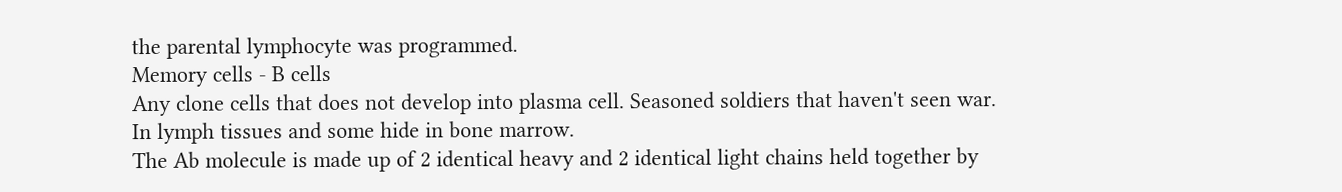the parental lymphocyte was programmed.
Memory cells - B cells
Any clone cells that does not develop into plasma cell. Seasoned soldiers that haven't seen war. In lymph tissues and some hide in bone marrow.
The Ab molecule is made up of 2 identical heavy and 2 identical light chains held together by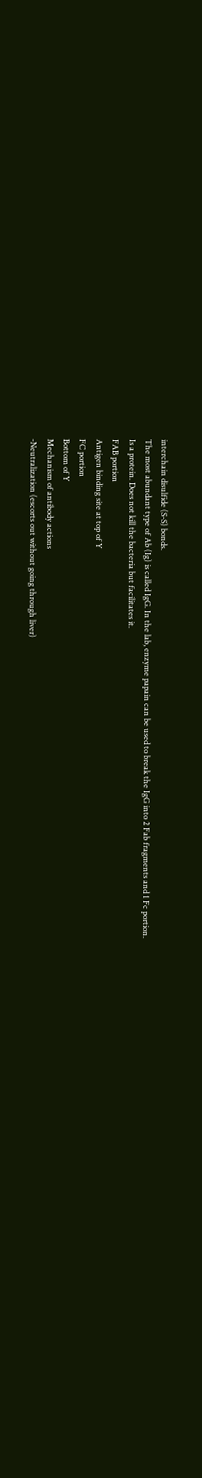interchain disulfide (S-S) bonds.
The most abundant type of Ab (Ig) is called IgG. In the lab, enzyme papain can be used to break the IgG into 2 Fab fragments and 1 Fc portion.
Is a protein. Does not kill the bacteria but facilitates it.
FAB portion
Antigen binding site at top of Y
FC portion
Bottom of Y
Mechanism of antibody actions
-Neutralization (escorts out without going through liver)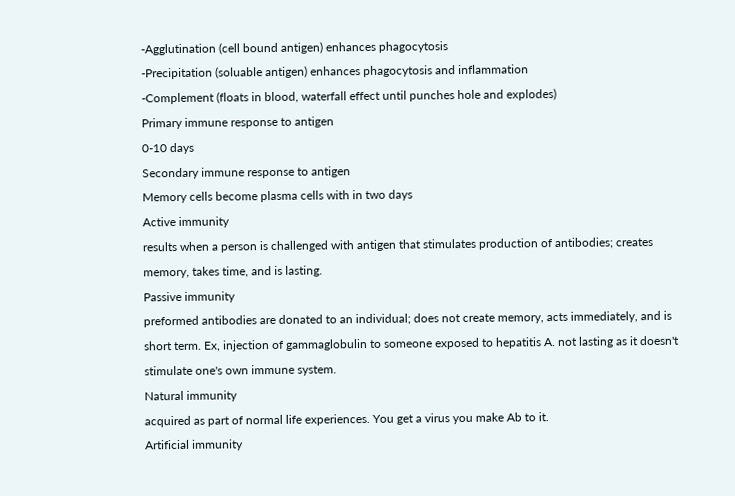-Agglutination (cell bound antigen) enhances phagocytosis
-Precipitation (soluable antigen) enhances phagocytosis and inflammation
-Complement (floats in blood, waterfall effect until punches hole and explodes)
Primary immune response to antigen
0-10 days
Secondary immune response to antigen
Memory cells become plasma cells with in two days
Active immunity
results when a person is challenged with antigen that stimulates production of antibodies; creates memory, takes time, and is lasting.
Passive immunity
preformed antibodies are donated to an individual; does not create memory, acts immediately, and is short term. Ex, injection of gammaglobulin to someone exposed to hepatitis A. not lasting as it doesn't stimulate one's own immune system.
Natural immunity
acquired as part of normal life experiences. You get a virus you make Ab to it.
Artificial immunity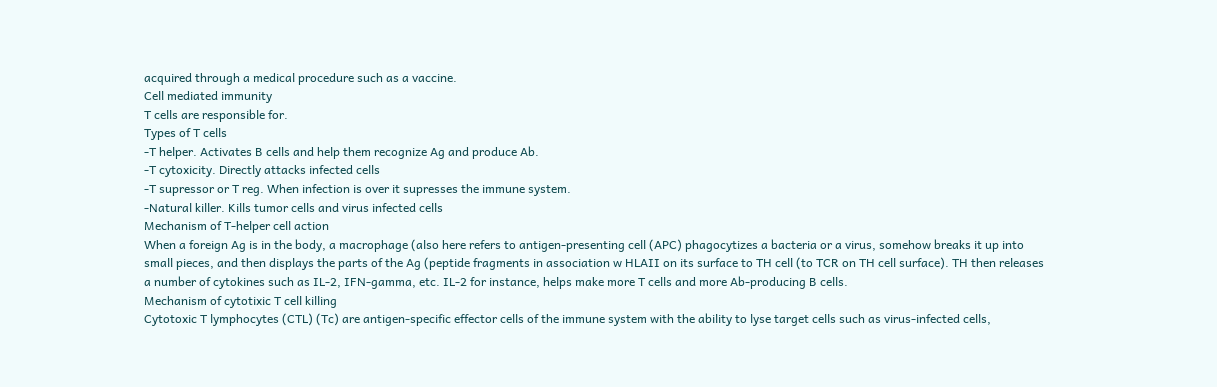acquired through a medical procedure such as a vaccine.
Cell mediated immunity
T cells are responsible for.
Types of T cells
-T helper. Activates B cells and help them recognize Ag and produce Ab.
-T cytoxicity. Directly attacks infected cells
-T supressor or T reg. When infection is over it supresses the immune system.
-Natural killer. Kills tumor cells and virus infected cells
Mechanism of T-helper cell action
When a foreign Ag is in the body, a macrophage (also here refers to antigen-presenting cell (APC) phagocytizes a bacteria or a virus, somehow breaks it up into small pieces, and then displays the parts of the Ag (peptide fragments in association w HLAII on its surface to TH cell (to TCR on TH cell surface). TH then releases a number of cytokines such as IL-2, IFN-gamma, etc. IL-2 for instance, helps make more T cells and more Ab-producing B cells.
Mechanism of cytotixic T cell killing
Cytotoxic T lymphocytes (CTL) (Tc) are antigen-specific effector cells of the immune system with the ability to lyse target cells such as virus-infected cells,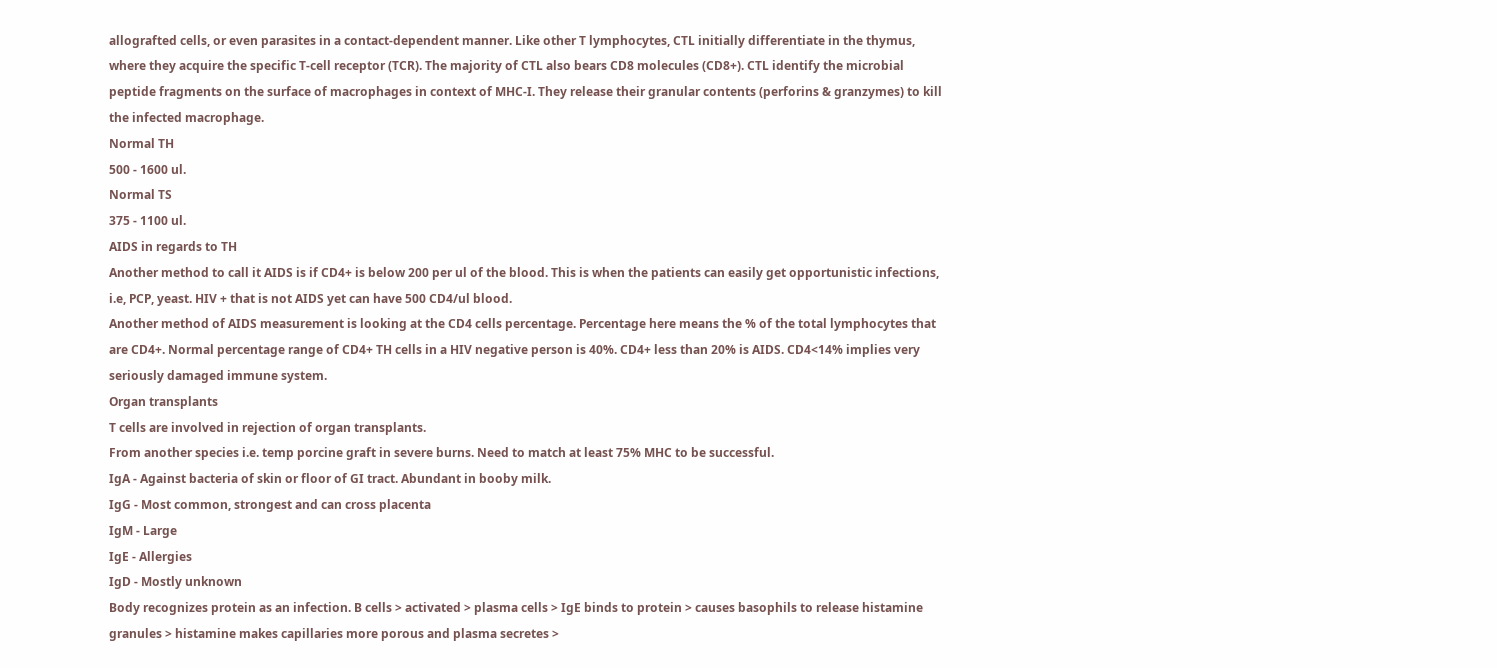allografted cells, or even parasites in a contact-dependent manner. Like other T lymphocytes, CTL initially differentiate in the thymus, where they acquire the specific T-cell receptor (TCR). The majority of CTL also bears CD8 molecules (CD8+). CTL identify the microbial peptide fragments on the surface of macrophages in context of MHC-I. They release their granular contents (perforins & granzymes) to kill the infected macrophage.
Normal TH
500 - 1600 ul.
Normal TS
375 - 1100 ul.
AIDS in regards to TH
Another method to call it AIDS is if CD4+ is below 200 per ul of the blood. This is when the patients can easily get opportunistic infections, i.e, PCP, yeast. HIV + that is not AIDS yet can have 500 CD4/ul blood.
Another method of AIDS measurement is looking at the CD4 cells percentage. Percentage here means the % of the total lymphocytes that are CD4+. Normal percentage range of CD4+ TH cells in a HIV negative person is 40%. CD4+ less than 20% is AIDS. CD4<14% implies very seriously damaged immune system.
Organ transplants
T cells are involved in rejection of organ transplants.
From another species i.e. temp porcine graft in severe burns. Need to match at least 75% MHC to be successful.
IgA - Against bacteria of skin or floor of GI tract. Abundant in booby milk.
IgG - Most common, strongest and can cross placenta
IgM - Large
IgE - Allergies
IgD - Mostly unknown
Body recognizes protein as an infection. B cells > activated > plasma cells > IgE binds to protein > causes basophils to release histamine granules > histamine makes capillaries more porous and plasma secretes >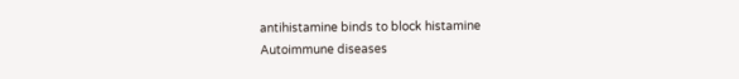antihistamine binds to block histamine
Autoimmune diseases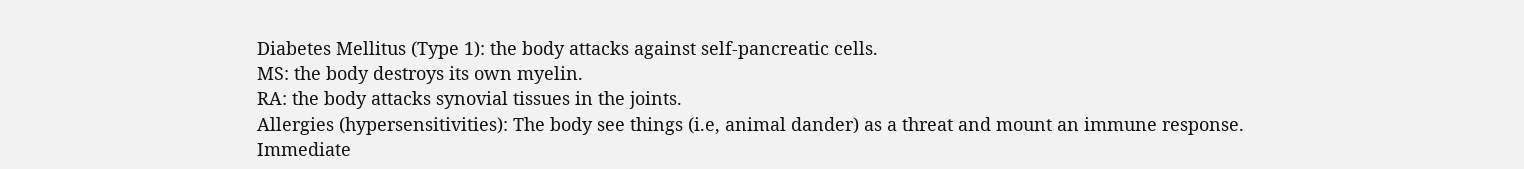Diabetes Mellitus (Type 1): the body attacks against self-pancreatic cells.
MS: the body destroys its own myelin.
RA: the body attacks synovial tissues in the joints.
Allergies (hypersensitivities): The body see things (i.e, animal dander) as a threat and mount an immune response.
Immediate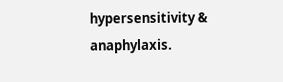hypersensitivity & anaphylaxis.